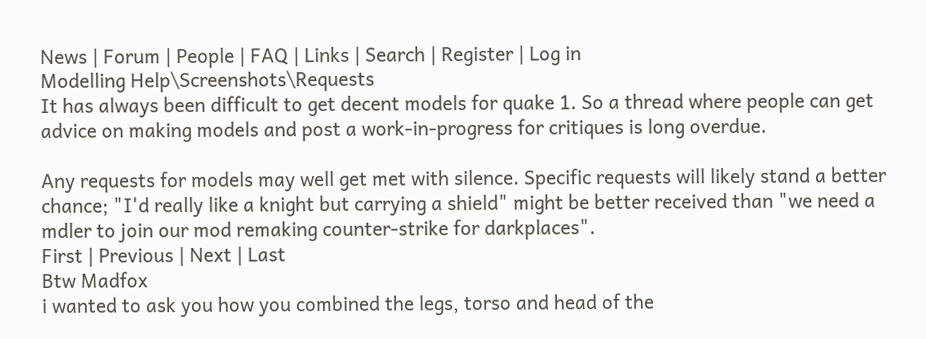News | Forum | People | FAQ | Links | Search | Register | Log in
Modelling Help\Screenshots\Requests
It has always been difficult to get decent models for quake 1. So a thread where people can get advice on making models and post a work-in-progress for critiques is long overdue.

Any requests for models may well get met with silence. Specific requests will likely stand a better chance; "I'd really like a knight but carrying a shield" might be better received than "we need a mdler to join our mod remaking counter-strike for darkplaces".
First | Previous | Next | Last
Btw Madfox
i wanted to ask you how you combined the legs, torso and head of the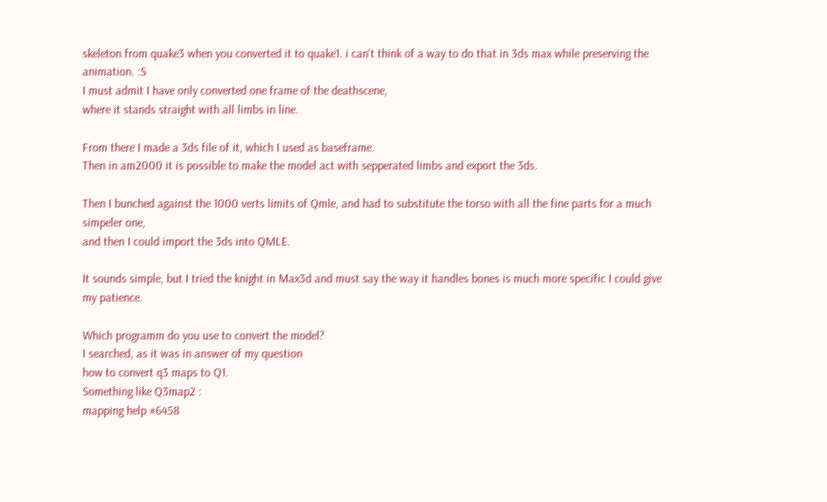skeleton from quake3 when you converted it to quake1. i can't think of a way to do that in 3ds max while preserving the animation. :S
I must admit I have only converted one frame of the deathscene,
where it stands straight with all limbs in line.

From there I made a 3ds file of it, which I used as baseframe.
Then in am2000 it is possible to make the model act with sepperated limbs and export the 3ds.

Then I bunched against the 1000 verts limits of Qmle, and had to substitute the torso with all the fine parts for a much simpeler one,
and then I could import the 3ds into QMLE.

It sounds simple, but I tried the knight in Max3d and must say the way it handles bones is much more specific I could give my patience.

Which programm do you use to convert the model?
I searched, as it was in answer of my question
how to convert q3 maps to Q1.
Something like Q3map2 :
mapping help #6458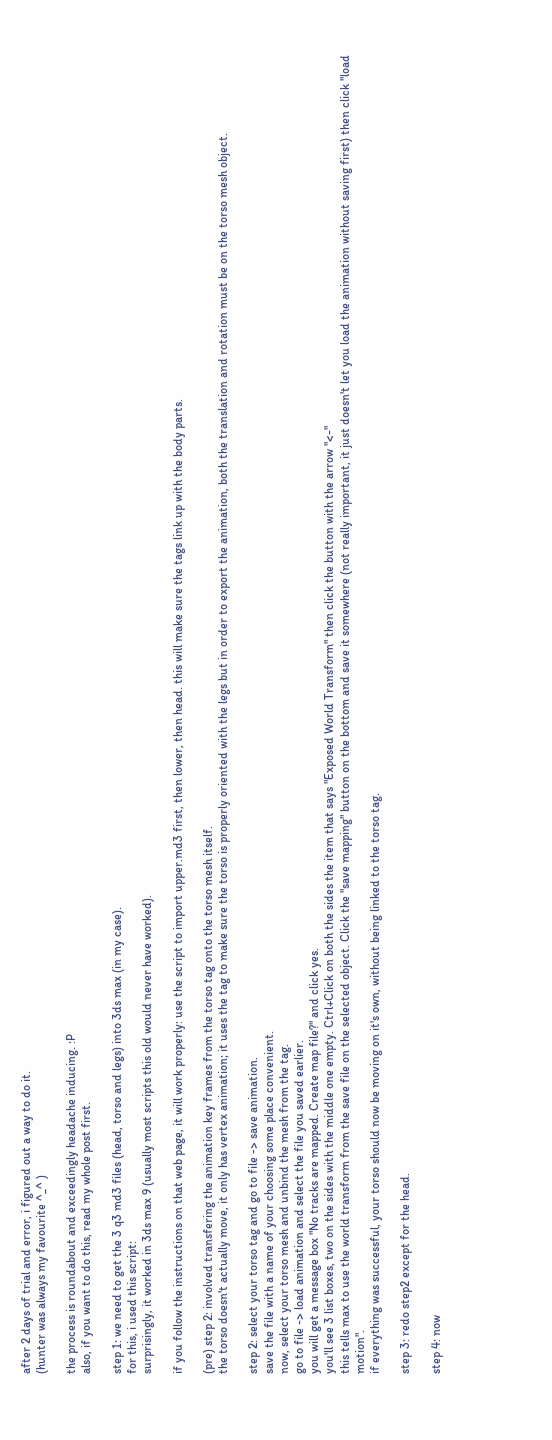after 2 days of trial and error, i figured out a way to do it.
(hunter was always my favourite ^_^ )

the process is roundabout and exceedingly headache inducing. :P
also, if you want to do this, read my whole post first.

step 1: we need to get the 3 q3 md3 files (head, torso and legs) into 3ds max (in my case).
for this, i used this script:
surprisingly, it worked in 3ds max 9 (usually most scripts this old would never have worked).

if you follow the instructions on that web page, it will work properly: use the script to import upper.md3 first, then lower, then head. this will make sure the tags link up with the body parts.

(pre) step 2: involved transfering the animation key frames from the torso tag onto the torso mesh itself.
the torso doesn't actually move, it only has vertex animation; it uses the tag to make sure the torso is properly oriented with the legs but in order to export the animation, both the translation and rotation must be on the torso mesh object.

step 2: select your torso tag and go to file -> save animation.
save the file with a name of your choosing some place convenient.
now, select your torso mesh and unbind the mesh from the tag.
go to file -> load animation and select the file you saved earlier.
you will get a message box "No tracks are mapped. Create map file?" and click yes.
you'll see 3 list boxes, two on the sides with the middle one empty. Ctrl+Click on both the sides the item that says "Exposed World Transform" then click the button with the arrow "<-"
this tells max to use the world transform from the save file on the selected object. Click the "save mapping" button on the bottom and save it somewhere (not really important, it just doesn't let you load the animation without saving first) then click "load motion".
if everything was successful, your torso should now be moving on it's own, without being linked to the torso tag.

step 3: redo step2 except for the head.

step 4: now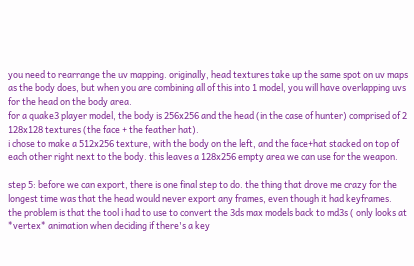you need to rearrange the uv mapping. originally, head textures take up the same spot on uv maps as the body does, but when you are combining all of this into 1 model, you will have overlapping uvs for the head on the body area.
for a quake3 player model, the body is 256x256 and the head (in the case of hunter) comprised of 2 128x128 textures (the face + the feather hat).
i chose to make a 512x256 texture, with the body on the left, and the face+hat stacked on top of each other right next to the body. this leaves a 128x256 empty area we can use for the weapon.

step 5: before we can export, there is one final step to do. the thing that drove me crazy for the longest time was that the head would never export any frames, even though it had keyframes.
the problem is that the tool i had to use to convert the 3ds max models back to md3s ( only looks at *vertex* animation when deciding if there's a key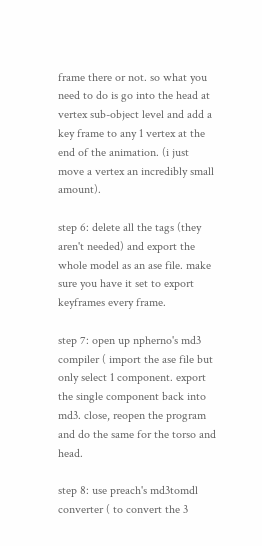frame there or not. so what you need to do is go into the head at vertex sub-object level and add a key frame to any 1 vertex at the end of the animation. (i just move a vertex an incredibly small amount).

step 6: delete all the tags (they aren't needed) and export the whole model as an ase file. make sure you have it set to export keyframes every frame.

step 7: open up npherno's md3 compiler ( import the ase file but only select 1 component. export the single component back into md3. close, reopen the program and do the same for the torso and head.

step 8: use preach's md3tomdl converter ( to convert the 3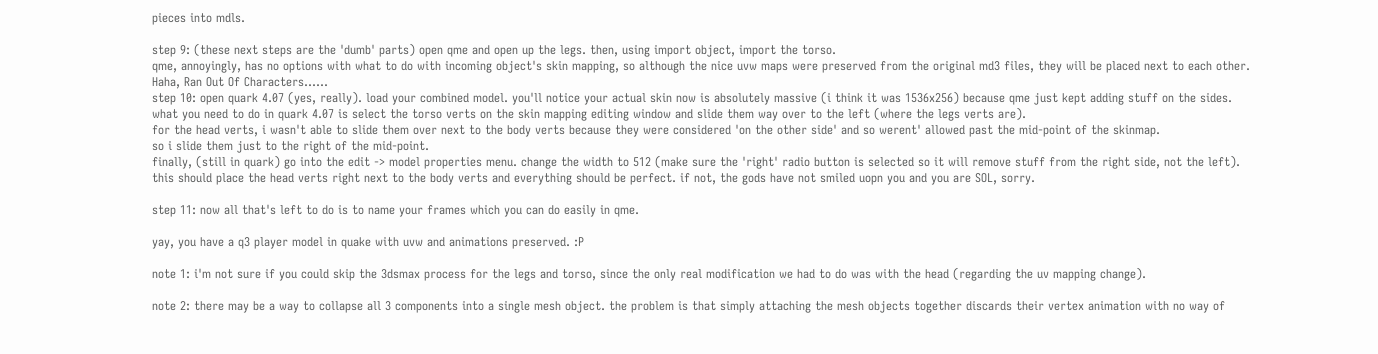pieces into mdls.

step 9: (these next steps are the 'dumb' parts) open qme and open up the legs. then, using import object, import the torso.
qme, annoyingly, has no options with what to do with incoming object's skin mapping, so although the nice uvw maps were preserved from the original md3 files, they will be placed next to each other.
Haha, Ran Out Of Characters......
step 10: open quark 4.07 (yes, really). load your combined model. you'll notice your actual skin now is absolutely massive (i think it was 1536x256) because qme just kept adding stuff on the sides.
what you need to do in quark 4.07 is select the torso verts on the skin mapping editing window and slide them way over to the left (where the legs verts are).
for the head verts, i wasn't able to slide them over next to the body verts because they were considered 'on the other side' and so werent' allowed past the mid-point of the skinmap.
so i slide them just to the right of the mid-point.
finally, (still in quark) go into the edit -> model properties menu. change the width to 512 (make sure the 'right' radio button is selected so it will remove stuff from the right side, not the left).
this should place the head verts right next to the body verts and everything should be perfect. if not, the gods have not smiled uopn you and you are SOL, sorry.

step 11: now all that's left to do is to name your frames which you can do easily in qme.

yay, you have a q3 player model in quake with uvw and animations preserved. :P

note 1: i'm not sure if you could skip the 3dsmax process for the legs and torso, since the only real modification we had to do was with the head (regarding the uv mapping change).

note 2: there may be a way to collapse all 3 components into a single mesh object. the problem is that simply attaching the mesh objects together discards their vertex animation with no way of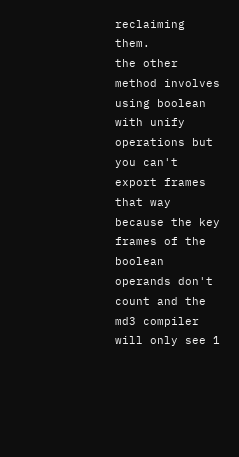reclaiming them.
the other method involves using boolean with unify operations but you can't export frames that way because the key frames of the boolean operands don't count and the md3 compiler will only see 1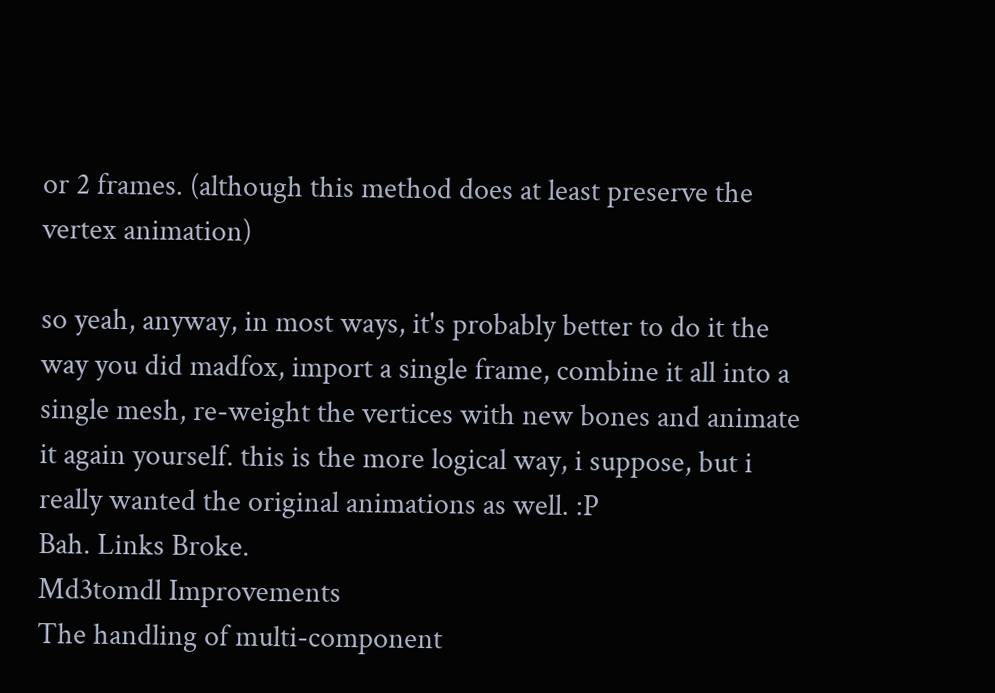or 2 frames. (although this method does at least preserve the vertex animation)

so yeah, anyway, in most ways, it's probably better to do it the way you did madfox, import a single frame, combine it all into a single mesh, re-weight the vertices with new bones and animate it again yourself. this is the more logical way, i suppose, but i really wanted the original animations as well. :P
Bah. Links Broke.
Md3tomdl Improvements
The handling of multi-component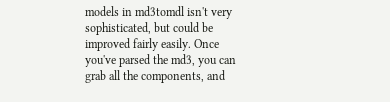models in md3tomdl isn't very sophisticated, but could be improved fairly easily. Once you've parsed the md3, you can grab all the components, and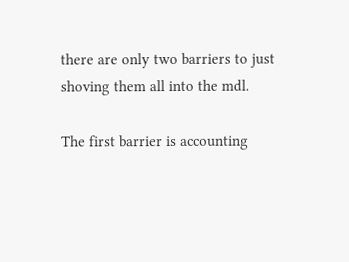there are only two barriers to just shoving them all into the mdl.

The first barrier is accounting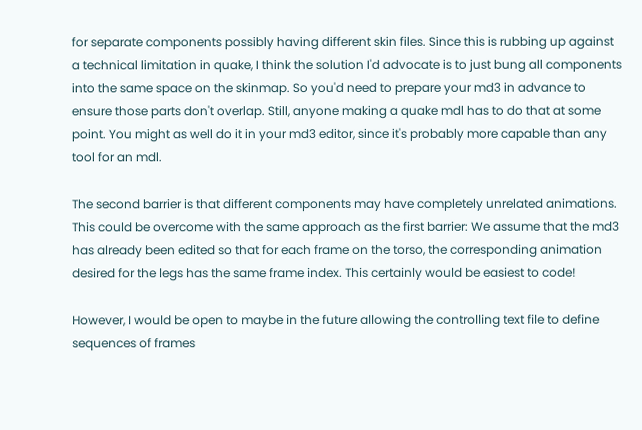for separate components possibly having different skin files. Since this is rubbing up against a technical limitation in quake, I think the solution I'd advocate is to just bung all components into the same space on the skinmap. So you'd need to prepare your md3 in advance to ensure those parts don't overlap. Still, anyone making a quake mdl has to do that at some point. You might as well do it in your md3 editor, since it's probably more capable than any tool for an mdl.

The second barrier is that different components may have completely unrelated animations. This could be overcome with the same approach as the first barrier: We assume that the md3 has already been edited so that for each frame on the torso, the corresponding animation desired for the legs has the same frame index. This certainly would be easiest to code!

However, I would be open to maybe in the future allowing the controlling text file to define sequences of frames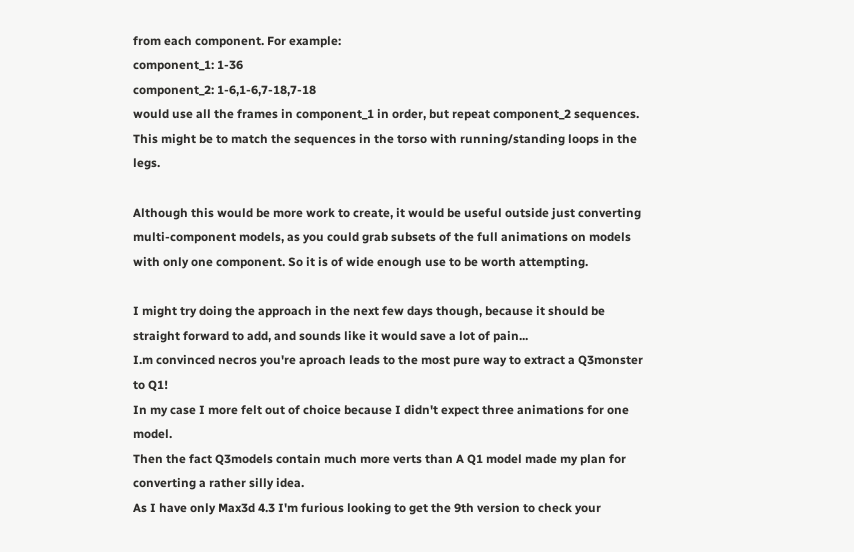from each component. For example:
component_1: 1-36
component_2: 1-6,1-6,7-18,7-18
would use all the frames in component_1 in order, but repeat component_2 sequences. This might be to match the sequences in the torso with running/standing loops in the legs.

Although this would be more work to create, it would be useful outside just converting multi-component models, as you could grab subsets of the full animations on models with only one component. So it is of wide enough use to be worth attempting.

I might try doing the approach in the next few days though, because it should be straight forward to add, and sounds like it would save a lot of pain...
I.m convinced necros you're aproach leads to the most pure way to extract a Q3monster to Q1!
In my case I more felt out of choice because I didn't expect three animations for one model.
Then the fact Q3models contain much more verts than A Q1 model made my plan for converting a rather silly idea.
As I have only Max3d 4.3 I'm furious looking to get the 9th version to check your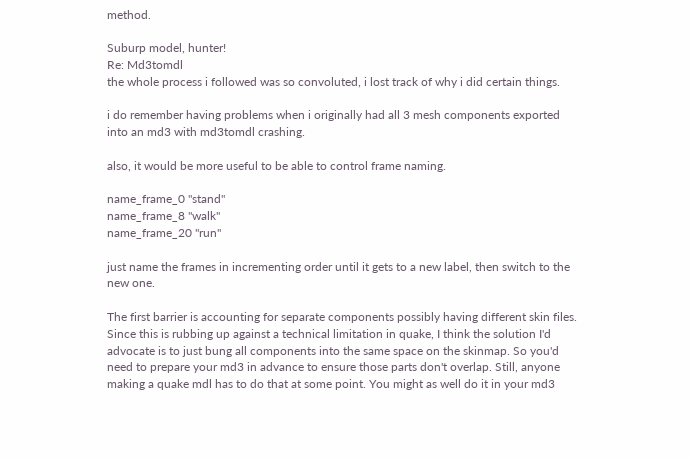method.

Suburp model, hunter!
Re: Md3tomdl
the whole process i followed was so convoluted, i lost track of why i did certain things.

i do remember having problems when i originally had all 3 mesh components exported into an md3 with md3tomdl crashing.

also, it would be more useful to be able to control frame naming.

name_frame_0 "stand"
name_frame_8 "walk"
name_frame_20 "run"

just name the frames in incrementing order until it gets to a new label, then switch to the new one.

The first barrier is accounting for separate components possibly having different skin files. Since this is rubbing up against a technical limitation in quake, I think the solution I'd advocate is to just bung all components into the same space on the skinmap. So you'd need to prepare your md3 in advance to ensure those parts don't overlap. Still, anyone making a quake mdl has to do that at some point. You might as well do it in your md3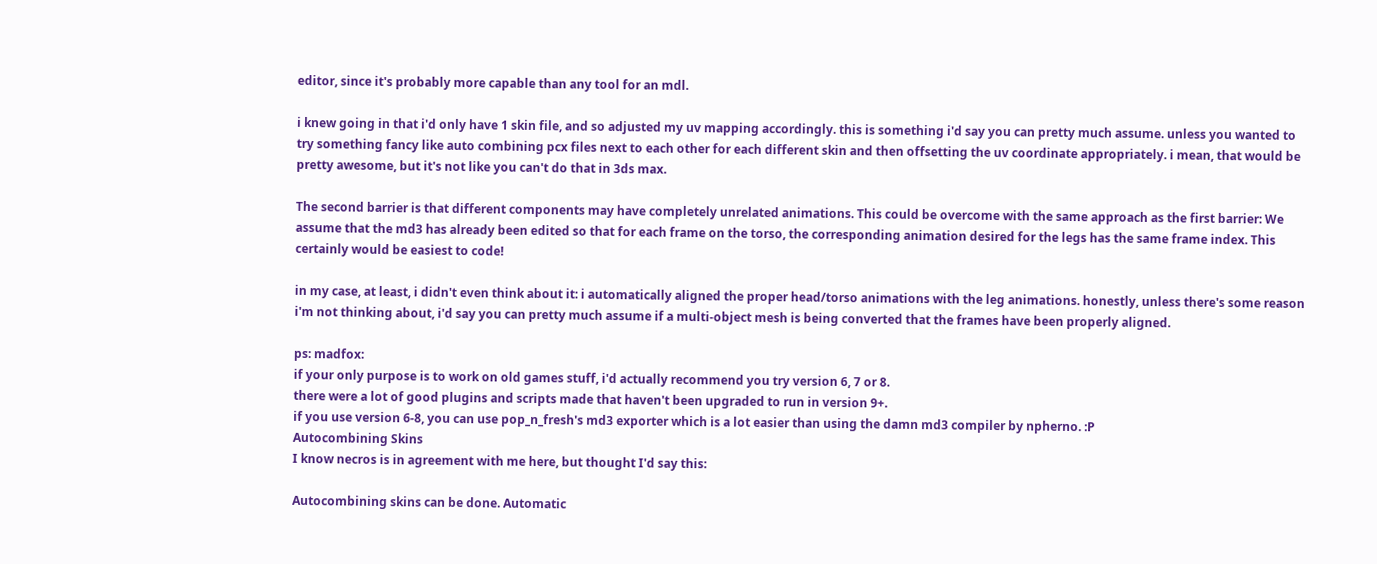editor, since it's probably more capable than any tool for an mdl.

i knew going in that i'd only have 1 skin file, and so adjusted my uv mapping accordingly. this is something i'd say you can pretty much assume. unless you wanted to try something fancy like auto combining pcx files next to each other for each different skin and then offsetting the uv coordinate appropriately. i mean, that would be pretty awesome, but it's not like you can't do that in 3ds max.

The second barrier is that different components may have completely unrelated animations. This could be overcome with the same approach as the first barrier: We assume that the md3 has already been edited so that for each frame on the torso, the corresponding animation desired for the legs has the same frame index. This certainly would be easiest to code!

in my case, at least, i didn't even think about it: i automatically aligned the proper head/torso animations with the leg animations. honestly, unless there's some reason i'm not thinking about, i'd say you can pretty much assume if a multi-object mesh is being converted that the frames have been properly aligned.

ps: madfox:
if your only purpose is to work on old games stuff, i'd actually recommend you try version 6, 7 or 8.
there were a lot of good plugins and scripts made that haven't been upgraded to run in version 9+.
if you use version 6-8, you can use pop_n_fresh's md3 exporter which is a lot easier than using the damn md3 compiler by npherno. :P
Autocombining Skins
I know necros is in agreement with me here, but thought I'd say this:

Autocombining skins can be done. Automatic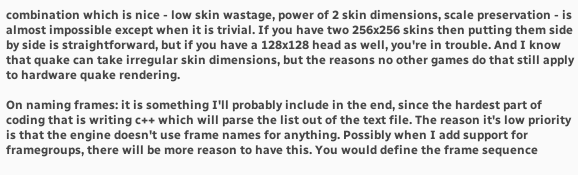combination which is nice - low skin wastage, power of 2 skin dimensions, scale preservation - is almost impossible except when it is trivial. If you have two 256x256 skins then putting them side by side is straightforward, but if you have a 128x128 head as well, you're in trouble. And I know that quake can take irregular skin dimensions, but the reasons no other games do that still apply to hardware quake rendering.

On naming frames: it is something I'll probably include in the end, since the hardest part of coding that is writing c++ which will parse the list out of the text file. The reason it's low priority is that the engine doesn't use frame names for anything. Possibly when I add support for framegroups, there will be more reason to have this. You would define the frame sequence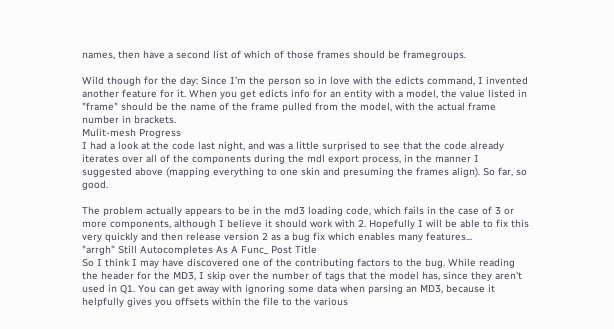names, then have a second list of which of those frames should be framegroups.

Wild though for the day: Since I'm the person so in love with the edicts command, I invented another feature for it. When you get edicts info for an entity with a model, the value listed in "frame" should be the name of the frame pulled from the model, with the actual frame number in brackets.
Mulit-mesh Progress
I had a look at the code last night, and was a little surprised to see that the code already iterates over all of the components during the mdl export process, in the manner I suggested above (mapping everything to one skin and presuming the frames align). So far, so good.

The problem actually appears to be in the md3 loading code, which fails in the case of 3 or more components, although I believe it should work with 2. Hopefully I will be able to fix this very quickly and then release version 2 as a bug fix which enables many features...
"arrgh" Still Autocompletes As A Func_ Post Title
So I think I may have discovered one of the contributing factors to the bug. While reading the header for the MD3, I skip over the number of tags that the model has, since they aren't used in Q1. You can get away with ignoring some data when parsing an MD3, because it helpfully gives you offsets within the file to the various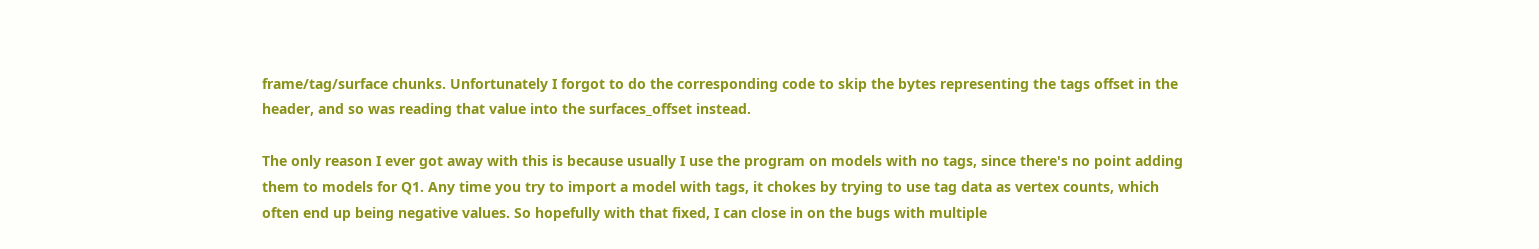frame/tag/surface chunks. Unfortunately I forgot to do the corresponding code to skip the bytes representing the tags offset in the header, and so was reading that value into the surfaces_offset instead.

The only reason I ever got away with this is because usually I use the program on models with no tags, since there's no point adding them to models for Q1. Any time you try to import a model with tags, it chokes by trying to use tag data as vertex counts, which often end up being negative values. So hopefully with that fixed, I can close in on the bugs with multiple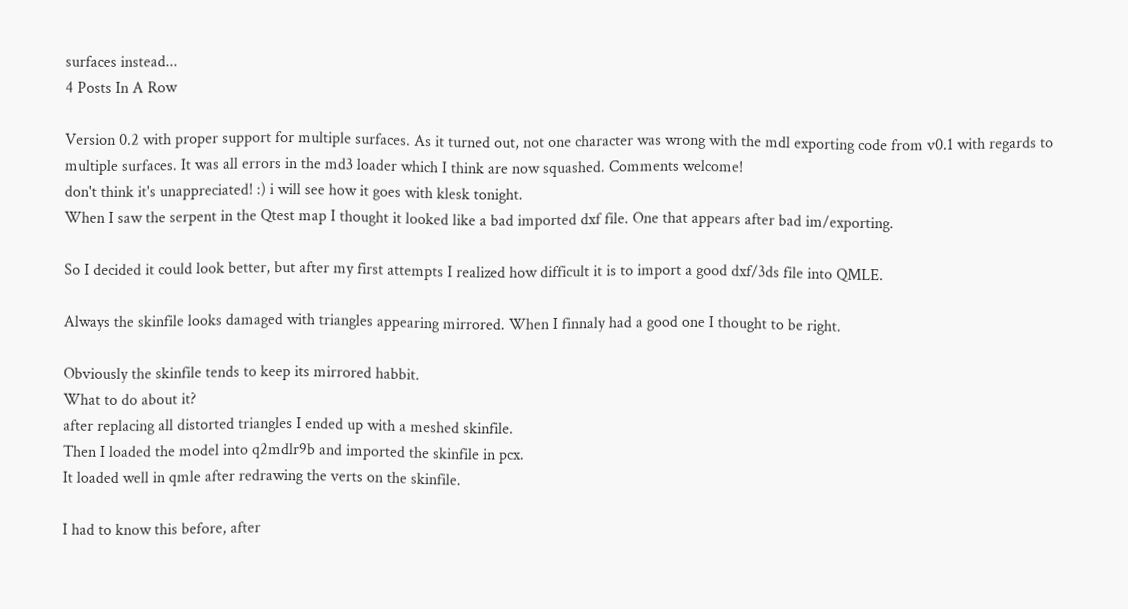surfaces instead...
4 Posts In A Row

Version 0.2 with proper support for multiple surfaces. As it turned out, not one character was wrong with the mdl exporting code from v0.1 with regards to multiple surfaces. It was all errors in the md3 loader which I think are now squashed. Comments welcome!
don't think it's unappreciated! :) i will see how it goes with klesk tonight.
When I saw the serpent in the Qtest map I thought it looked like a bad imported dxf file. One that appears after bad im/exporting.

So I decided it could look better, but after my first attempts I realized how difficult it is to import a good dxf/3ds file into QMLE.

Always the skinfile looks damaged with triangles appearing mirrored. When I finnaly had a good one I thought to be right.

Obviously the skinfile tends to keep its mirrored habbit.
What to do about it?
after replacing all distorted triangles I ended up with a meshed skinfile.
Then I loaded the model into q2mdlr9b and imported the skinfile in pcx.
It loaded well in qmle after redrawing the verts on the skinfile.

I had to know this before, after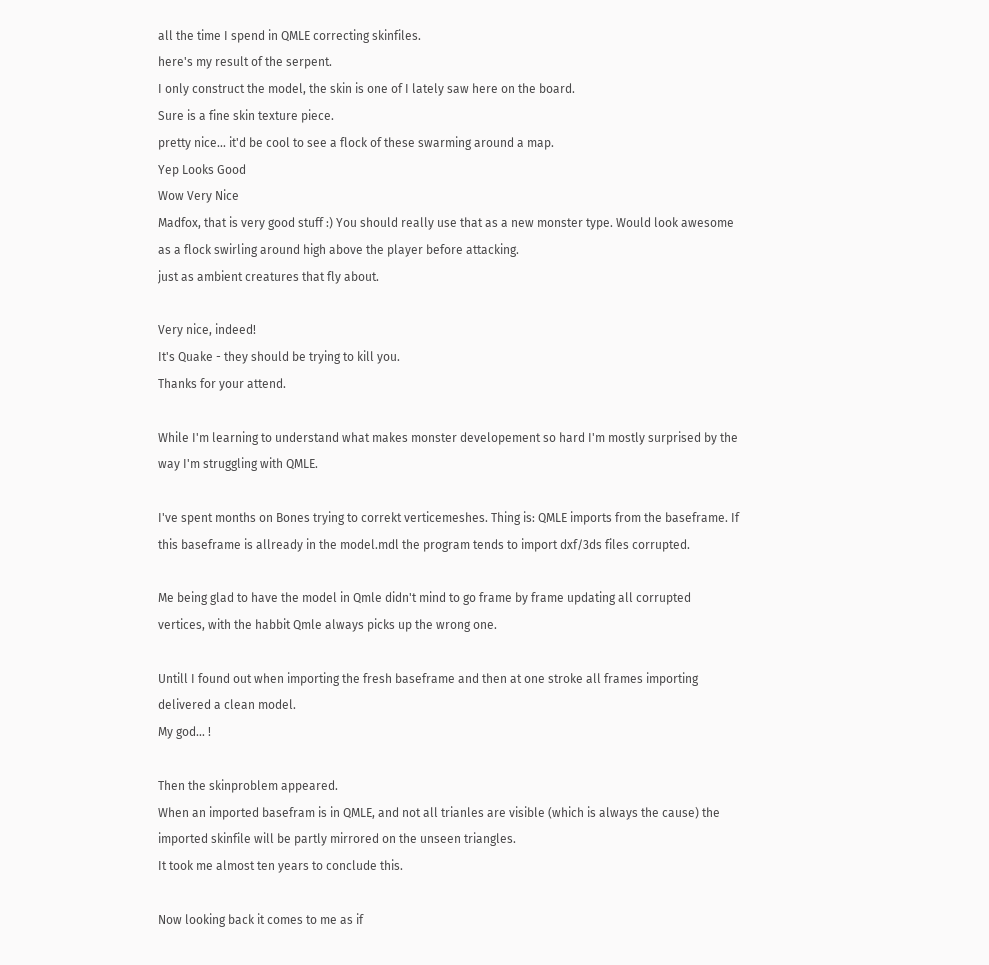all the time I spend in QMLE correcting skinfiles.
here's my result of the serpent.
I only construct the model, the skin is one of I lately saw here on the board.
Sure is a fine skin texture piece.
pretty nice... it'd be cool to see a flock of these swarming around a map.
Yep Looks Good
Wow Very Nice
Madfox, that is very good stuff :) You should really use that as a new monster type. Would look awesome as a flock swirling around high above the player before attacking.
just as ambient creatures that fly about.

Very nice, indeed!
It's Quake - they should be trying to kill you.
Thanks for your attend.

While I'm learning to understand what makes monster developement so hard I'm mostly surprised by the way I'm struggling with QMLE.

I've spent months on Bones trying to correkt verticemeshes. Thing is: QMLE imports from the baseframe. If this baseframe is allready in the model.mdl the program tends to import dxf/3ds files corrupted.

Me being glad to have the model in Qmle didn't mind to go frame by frame updating all corrupted vertices, with the habbit Qmle always picks up the wrong one.

Untill I found out when importing the fresh baseframe and then at one stroke all frames importing delivered a clean model.
My god... !

Then the skinproblem appeared.
When an imported basefram is in QMLE, and not all trianles are visible (which is always the cause) the imported skinfile will be partly mirrored on the unseen triangles.
It took me almost ten years to conclude this.

Now looking back it comes to me as if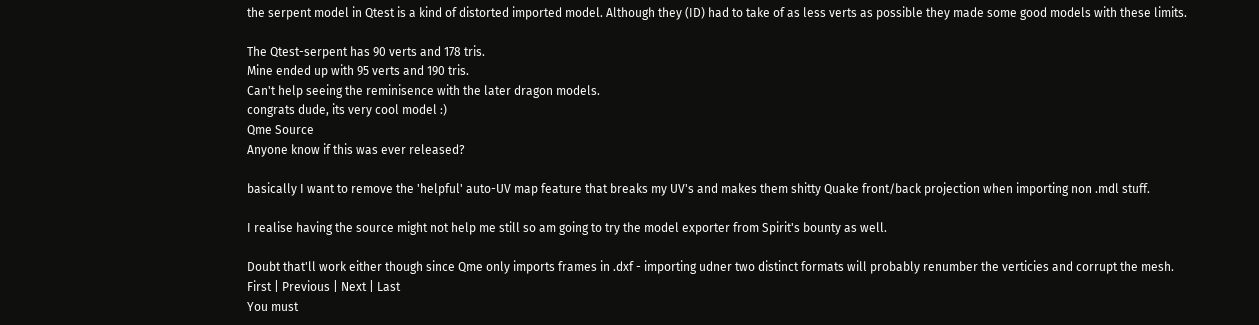the serpent model in Qtest is a kind of distorted imported model. Although they (ID) had to take of as less verts as possible they made some good models with these limits.

The Qtest-serpent has 90 verts and 178 tris.
Mine ended up with 95 verts and 190 tris.
Can't help seeing the reminisence with the later dragon models.
congrats dude, its very cool model :)
Qme Source
Anyone know if this was ever released?

basically I want to remove the 'helpful' auto-UV map feature that breaks my UV's and makes them shitty Quake front/back projection when importing non .mdl stuff.

I realise having the source might not help me still so am going to try the model exporter from Spirit's bounty as well.

Doubt that'll work either though since Qme only imports frames in .dxf - importing udner two distinct formats will probably renumber the verticies and corrupt the mesh.
First | Previous | Next | Last
You must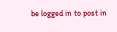be logged in to post in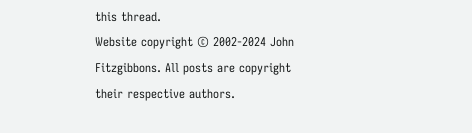this thread.
Website copyright © 2002-2024 John Fitzgibbons. All posts are copyright their respective authors.